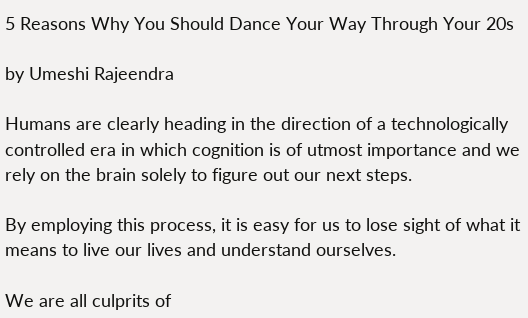5 Reasons Why You Should Dance Your Way Through Your 20s

by Umeshi Rajeendra

Humans are clearly heading in the direction of a technologically controlled era in which cognition is of utmost importance and we rely on the brain solely to figure out our next steps.

By employing this process, it is easy for us to lose sight of what it means to live our lives and understand ourselves.

We are all culprits of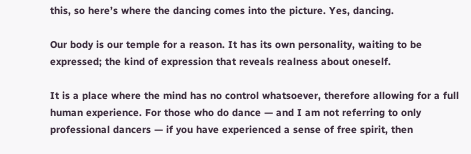this, so here’s where the dancing comes into the picture. Yes, dancing.

Our body is our temple for a reason. It has its own personality, waiting to be expressed; the kind of expression that reveals realness about oneself.

It is a place where the mind has no control whatsoever, therefore allowing for a full human experience. For those who do dance — and I am not referring to only professional dancers — if you have experienced a sense of free spirit, then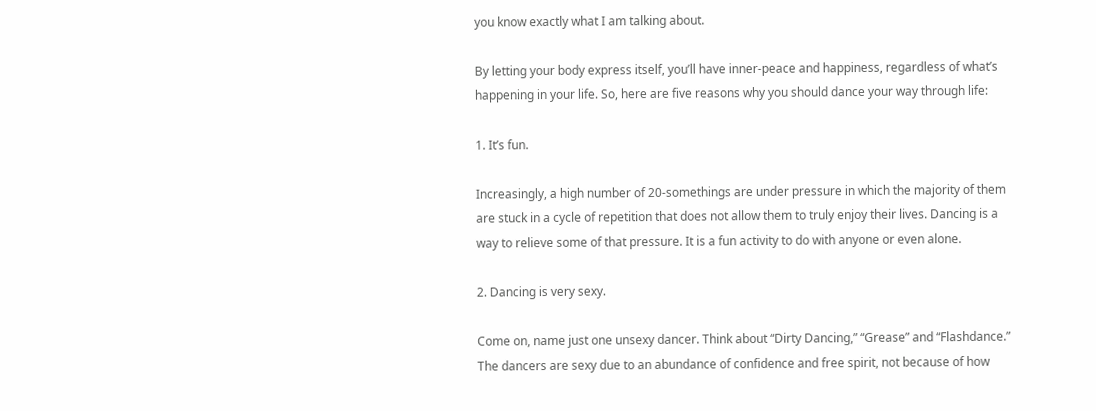you know exactly what I am talking about.

By letting your body express itself, you’ll have inner-peace and happiness, regardless of what’s happening in your life. So, here are five reasons why you should dance your way through life:

1. It’s fun.

Increasingly, a high number of 20-somethings are under pressure in which the majority of them are stuck in a cycle of repetition that does not allow them to truly enjoy their lives. Dancing is a way to relieve some of that pressure. It is a fun activity to do with anyone or even alone.

2. Dancing is very sexy.

Come on, name just one unsexy dancer. Think about “Dirty Dancing,” “Grease” and “Flashdance.” The dancers are sexy due to an abundance of confidence and free spirit, not because of how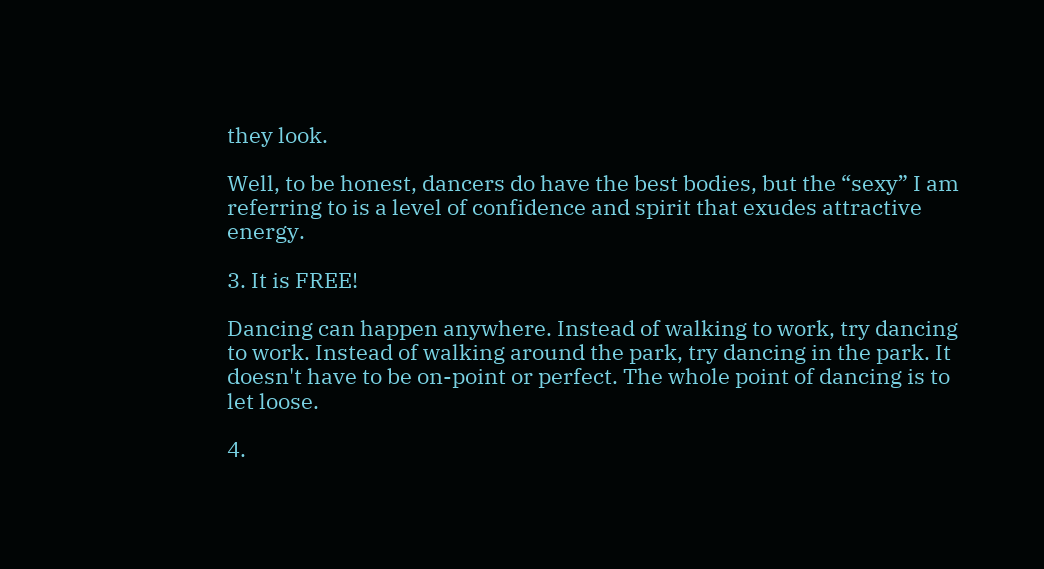they look.

Well, to be honest, dancers do have the best bodies, but the “sexy” I am referring to is a level of confidence and spirit that exudes attractive energy.

3. It is FREE!

Dancing can happen anywhere. Instead of walking to work, try dancing to work. Instead of walking around the park, try dancing in the park. It doesn't have to be on-point or perfect. The whole point of dancing is to let loose.

4.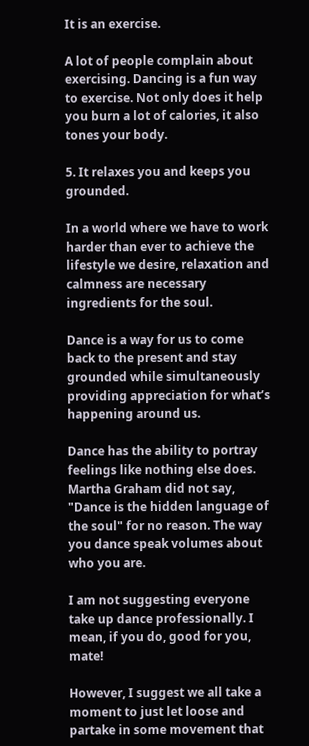It is an exercise.

A lot of people complain about exercising. Dancing is a fun way to exercise. Not only does it help you burn a lot of calories, it also tones your body.

5. It relaxes you and keeps you grounded.

In a world where we have to work harder than ever to achieve the lifestyle we desire, relaxation and calmness are necessary ingredients for the soul.

Dance is a way for us to come back to the present and stay grounded while simultaneously providing appreciation for what’s happening around us.

Dance has the ability to portray feelings like nothing else does. Martha Graham did not say, "Dance is the hidden language of the soul" for no reason. The way you dance speak volumes about who you are.

I am not suggesting everyone take up dance professionally. I mean, if you do, good for you, mate!

However, I suggest we all take a moment to just let loose and partake in some movement that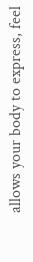allows your body to express, feel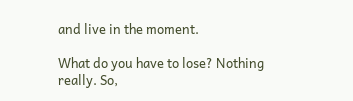and live in the moment.

What do you have to lose? Nothing really. So,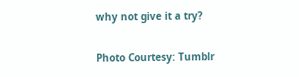why not give it a try?

Photo Courtesy: Tumblr